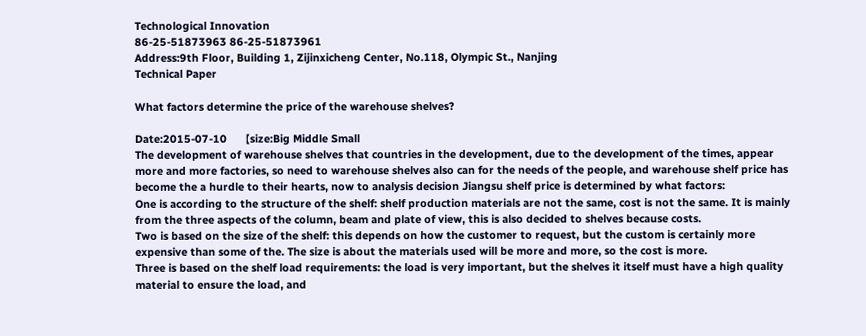Technological Innovation
86-25-51873963 86-25-51873961
Address:9th Floor, Building 1, Zijinxicheng Center, No.118, Olympic St., Nanjing
Technical Paper

What factors determine the price of the warehouse shelves?

Date:2015-07-10    【size:Big Middle Small
The development of warehouse shelves that countries in the development, due to the development of the times, appear more and more factories, so need to warehouse shelves also can for the needs of the people, and warehouse shelf price has become the a hurdle to their hearts, now to analysis decision Jiangsu shelf price is determined by what factors:
One is according to the structure of the shelf: shelf production materials are not the same, cost is not the same. It is mainly from the three aspects of the column, beam and plate of view, this is also decided to shelves because costs.
Two is based on the size of the shelf: this depends on how the customer to request, but the custom is certainly more expensive than some of the. The size is about the materials used will be more and more, so the cost is more.
Three is based on the shelf load requirements: the load is very important, but the shelves it itself must have a high quality material to ensure the load, and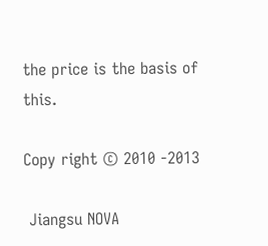the price is the basis of this.

Copy right © 2010 -2013

 Jiangsu NOVA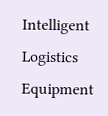Intelligent Logistics Equipment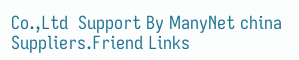Co.,Ltd  Support By ManyNet china Suppliers.Friend Links